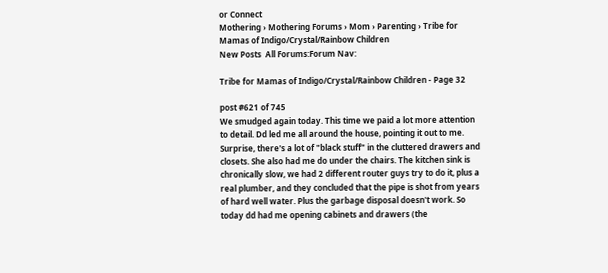or Connect
Mothering › Mothering Forums › Mom › Parenting › Tribe for Mamas of Indigo/Crystal/Rainbow Children
New Posts  All Forums:Forum Nav:

Tribe for Mamas of Indigo/Crystal/Rainbow Children - Page 32

post #621 of 745
We smudged again today. This time we paid a lot more attention to detail. Dd led me all around the house, pointing it out to me. Surprise, there's a lot of "black stuff" in the cluttered drawers and closets. She also had me do under the chairs. The kitchen sink is chronically slow, we had 2 different router guys try to do it, plus a real plumber, and they concluded that the pipe is shot from years of hard well water. Plus the garbage disposal doesn't work. So today dd had me opening cabinets and drawers (the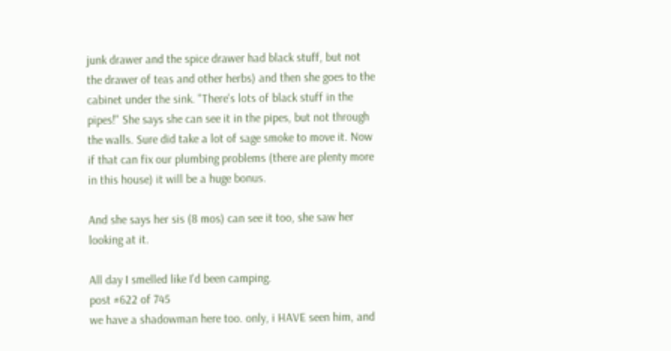junk drawer and the spice drawer had black stuff, but not the drawer of teas and other herbs) and then she goes to the cabinet under the sink. "There's lots of black stuff in the pipes!" She says she can see it in the pipes, but not through the walls. Sure did take a lot of sage smoke to move it. Now if that can fix our plumbing problems (there are plenty more in this house) it will be a huge bonus.

And she says her sis (8 mos) can see it too, she saw her looking at it.

All day I smelled like I'd been camping.
post #622 of 745
we have a shadowman here too. only, i HAVE seen him, and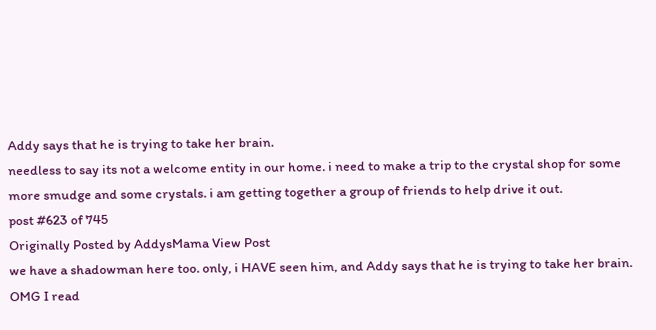Addy says that he is trying to take her brain.
needless to say its not a welcome entity in our home. i need to make a trip to the crystal shop for some more smudge and some crystals. i am getting together a group of friends to help drive it out.
post #623 of 745
Originally Posted by AddysMama View Post
we have a shadowman here too. only, i HAVE seen him, and Addy says that he is trying to take her brain.
OMG I read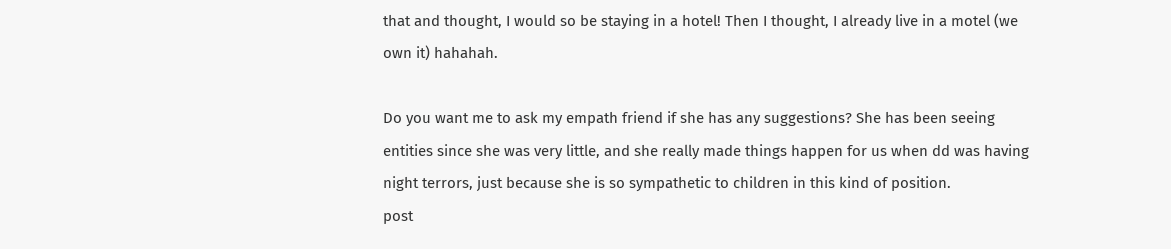that and thought, I would so be staying in a hotel! Then I thought, I already live in a motel (we own it) hahahah.

Do you want me to ask my empath friend if she has any suggestions? She has been seeing entities since she was very little, and she really made things happen for us when dd was having night terrors, just because she is so sympathetic to children in this kind of position.
post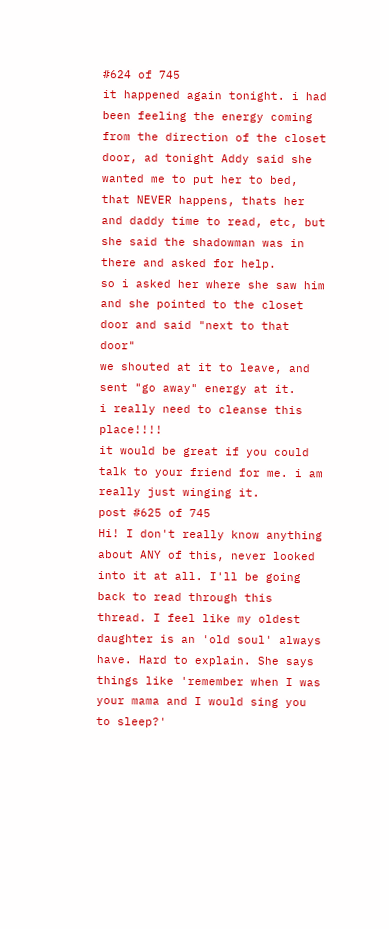#624 of 745
it happened again tonight. i had been feeling the energy coming from the direction of the closet door, ad tonight Addy said she wanted me to put her to bed, that NEVER happens, thats her and daddy time to read, etc, but she said the shadowman was in there and asked for help.
so i asked her where she saw him and she pointed to the closet door and said "next to that door"
we shouted at it to leave, and sent "go away" energy at it.
i really need to cleanse this place!!!!
it would be great if you could talk to your friend for me. i am really just winging it.
post #625 of 745
Hi! I don't really know anything about ANY of this, never looked into it at all. I'll be going back to read through this thread. I feel like my oldest daughter is an 'old soul' always have. Hard to explain. She says things like 'remember when I was your mama and I would sing you to sleep?'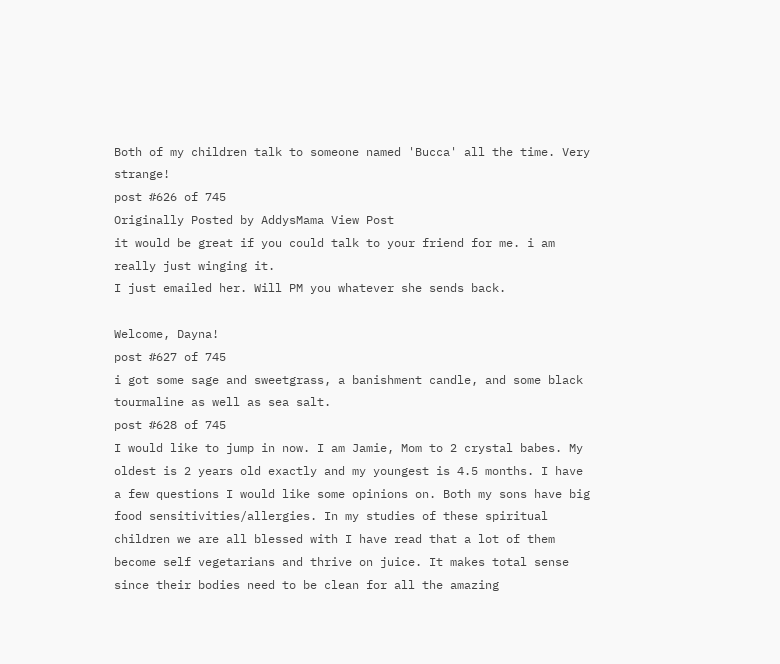Both of my children talk to someone named 'Bucca' all the time. Very strange!
post #626 of 745
Originally Posted by AddysMama View Post
it would be great if you could talk to your friend for me. i am really just winging it.
I just emailed her. Will PM you whatever she sends back.

Welcome, Dayna!
post #627 of 745
i got some sage and sweetgrass, a banishment candle, and some black tourmaline as well as sea salt.
post #628 of 745
I would like to jump in now. I am Jamie, Mom to 2 crystal babes. My oldest is 2 years old exactly and my youngest is 4.5 months. I have a few questions I would like some opinions on. Both my sons have big food sensitivities/allergies. In my studies of these spiritual children we are all blessed with I have read that a lot of them become self vegetarians and thrive on juice. It makes total sense since their bodies need to be clean for all the amazing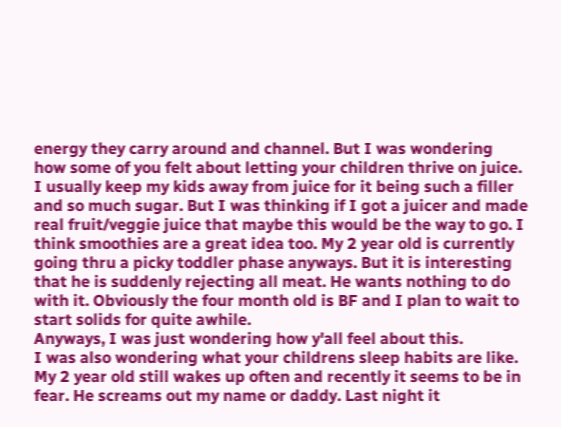energy they carry around and channel. But I was wondering how some of you felt about letting your children thrive on juice. I usually keep my kids away from juice for it being such a filler and so much sugar. But I was thinking if I got a juicer and made real fruit/veggie juice that maybe this would be the way to go. I think smoothies are a great idea too. My 2 year old is currently going thru a picky toddler phase anyways. But it is interesting that he is suddenly rejecting all meat. He wants nothing to do with it. Obviously the four month old is BF and I plan to wait to start solids for quite awhile.
Anyways, I was just wondering how y'all feel about this.
I was also wondering what your childrens sleep habits are like. My 2 year old still wakes up often and recently it seems to be in fear. He screams out my name or daddy. Last night it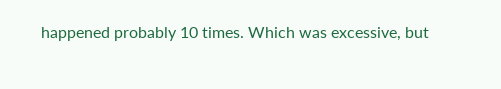happened probably 10 times. Which was excessive, but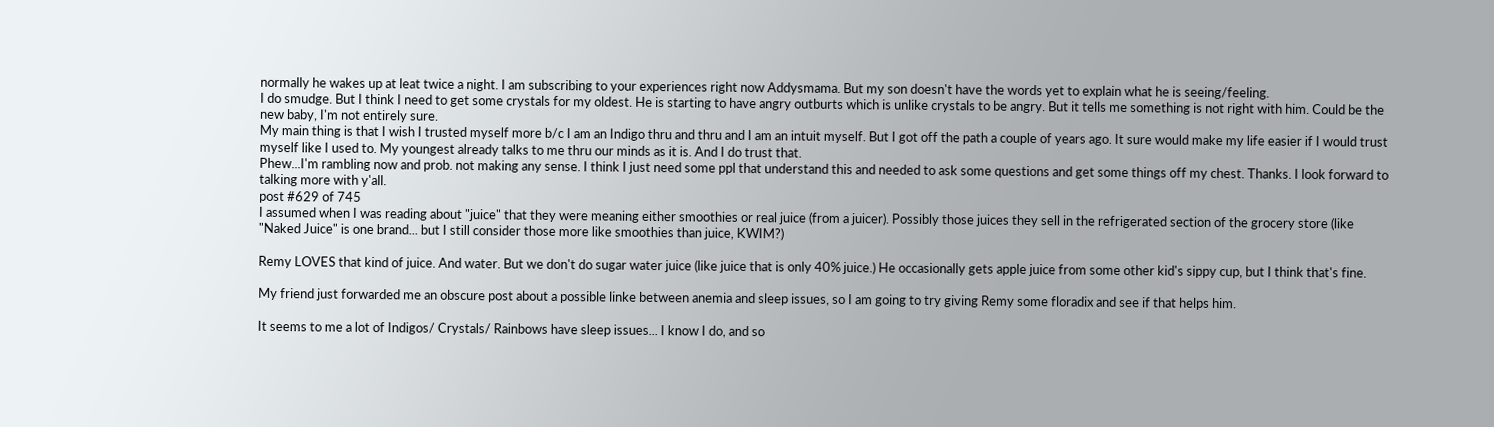normally he wakes up at leat twice a night. I am subscribing to your experiences right now Addysmama. But my son doesn't have the words yet to explain what he is seeing/feeling.
I do smudge. But I think I need to get some crystals for my oldest. He is starting to have angry outburts which is unlike crystals to be angry. But it tells me something is not right with him. Could be the new baby, I'm not entirely sure.
My main thing is that I wish I trusted myself more b/c I am an Indigo thru and thru and I am an intuit myself. But I got off the path a couple of years ago. It sure would make my life easier if I would trust myself like I used to. My youngest already talks to me thru our minds as it is. And I do trust that.
Phew...I'm rambling now and prob. not making any sense. I think I just need some ppl that understand this and needed to ask some questions and get some things off my chest. Thanks. I look forward to talking more with y'all.
post #629 of 745
I assumed when I was reading about "juice" that they were meaning either smoothies or real juice (from a juicer). Possibly those juices they sell in the refrigerated section of the grocery store (like "Naked Juice" is one brand... but I still consider those more like smoothies than juice, KWIM?)

Remy LOVES that kind of juice. And water. But we don't do sugar water juice (like juice that is only 40% juice.) He occasionally gets apple juice from some other kid's sippy cup, but I think that's fine.

My friend just forwarded me an obscure post about a possible linke between anemia and sleep issues, so I am going to try giving Remy some floradix and see if that helps him.

It seems to me a lot of Indigos/ Crystals/ Rainbows have sleep issues... I know I do, and so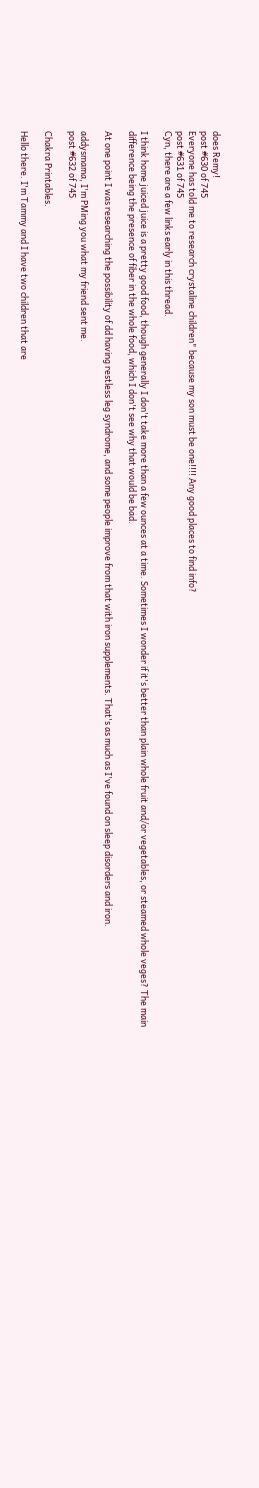does Remy!
post #630 of 745
Everyone has told me to research crystaline children" because my son must be one!!!! Any good places to find info?
post #631 of 745
Cyn, there are a few links early in this thread.

I think home juiced juice is a pretty good food, though generally I don't take more than a few ounces at a time. Sometimes I wonder if it's better than plain whole fruit and/or vegetables, or steamed whole veges? The main difference being the presence of fiber in the whole food, which I don't see why that would be bad.

At one point I was researching the possibility of dd having restless leg syndrome, and some people improve from that with iron supplements. That's as much as I've found on sleep disorders and iron.

addysmama, I'm PMing you what my friend sent me.
post #632 of 745

Chakra Printables.

Hello there. I'm Tammy and I have two children that are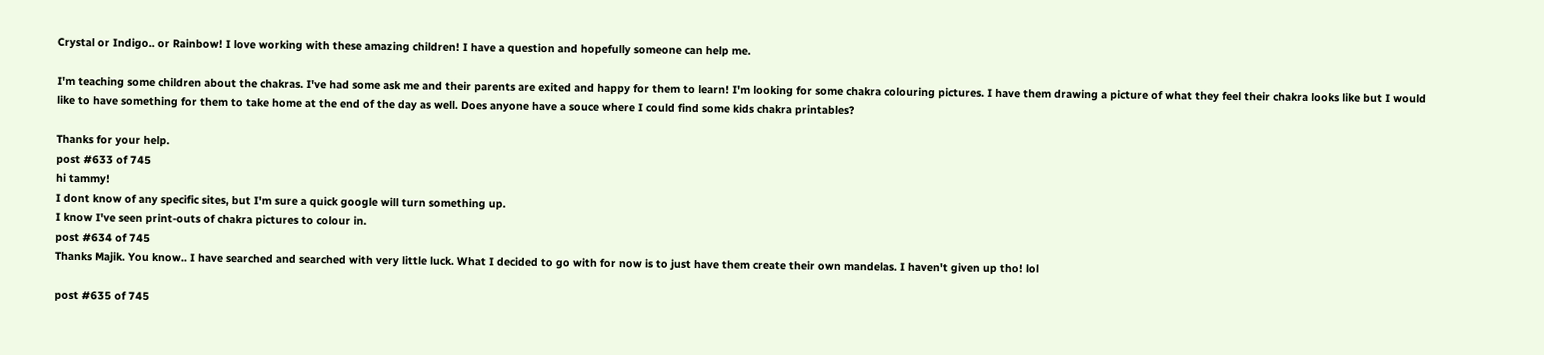Crystal or Indigo.. or Rainbow! I love working with these amazing children! I have a question and hopefully someone can help me.

I'm teaching some children about the chakras. I've had some ask me and their parents are exited and happy for them to learn! I'm looking for some chakra colouring pictures. I have them drawing a picture of what they feel their chakra looks like but I would like to have something for them to take home at the end of the day as well. Does anyone have a souce where I could find some kids chakra printables?

Thanks for your help.
post #633 of 745
hi tammy!
I dont know of any specific sites, but I'm sure a quick google will turn something up.
I know I've seen print-outs of chakra pictures to colour in.
post #634 of 745
Thanks Majik. You know.. I have searched and searched with very little luck. What I decided to go with for now is to just have them create their own mandelas. I haven't given up tho! lol

post #635 of 745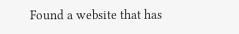Found a website that has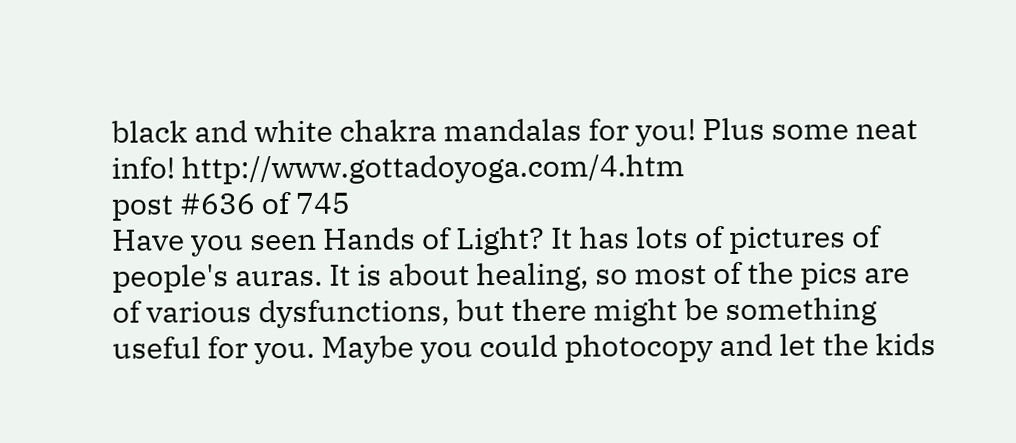black and white chakra mandalas for you! Plus some neat info! http://www.gottadoyoga.com/4.htm
post #636 of 745
Have you seen Hands of Light? It has lots of pictures of people's auras. It is about healing, so most of the pics are of various dysfunctions, but there might be something useful for you. Maybe you could photocopy and let the kids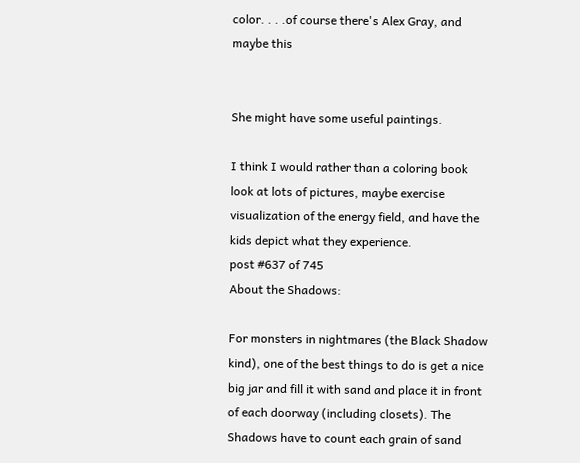color. . . .of course there's Alex Gray, and maybe this


She might have some useful paintings.

I think I would rather than a coloring book look at lots of pictures, maybe exercise visualization of the energy field, and have the kids depict what they experience.
post #637 of 745
About the Shadows:

For monsters in nightmares (the Black Shadow kind), one of the best things to do is get a nice big jar and fill it with sand and place it in front of each doorway (including closets). The Shadows have to count each grain of sand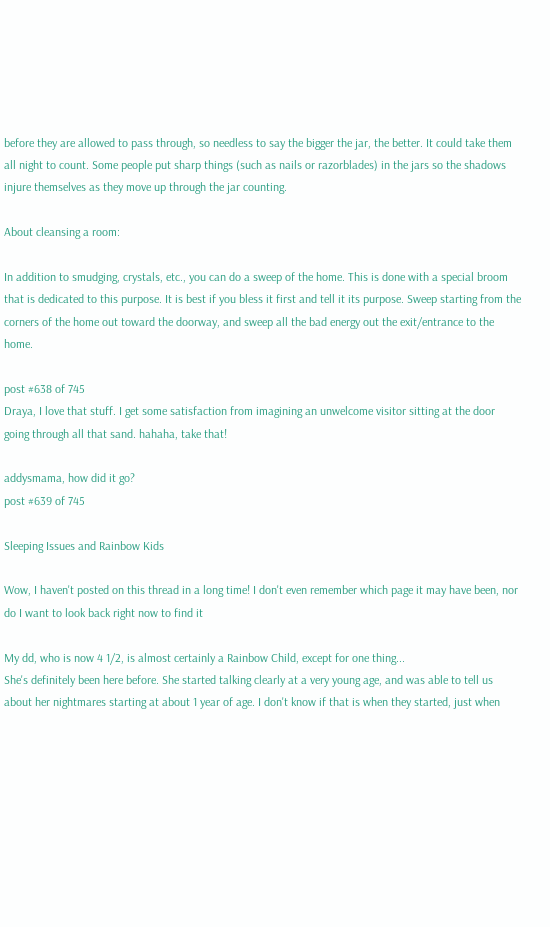before they are allowed to pass through, so needless to say the bigger the jar, the better. It could take them all night to count. Some people put sharp things (such as nails or razorblades) in the jars so the shadows injure themselves as they move up through the jar counting.

About cleansing a room:

In addition to smudging, crystals, etc., you can do a sweep of the home. This is done with a special broom that is dedicated to this purpose. It is best if you bless it first and tell it its purpose. Sweep starting from the corners of the home out toward the doorway, and sweep all the bad energy out the exit/entrance to the home.

post #638 of 745
Draya, I love that stuff. I get some satisfaction from imagining an unwelcome visitor sitting at the door going through all that sand. hahaha, take that!

addysmama, how did it go?
post #639 of 745

Sleeping Issues and Rainbow Kids

Wow, I haven't posted on this thread in a long time! I don't even remember which page it may have been, nor do I want to look back right now to find it

My dd, who is now 4 1/2, is almost certainly a Rainbow Child, except for one thing...
She's definitely been here before. She started talking clearly at a very young age, and was able to tell us about her nightmares starting at about 1 year of age. I don't know if that is when they started, just when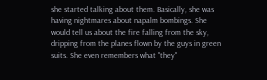she started talking about them. Basically, she was having nightmares about napalm bombings. She would tell us about the fire falling from the sky, dripping from the planes flown by the guys in green suits. She even remembers what "they"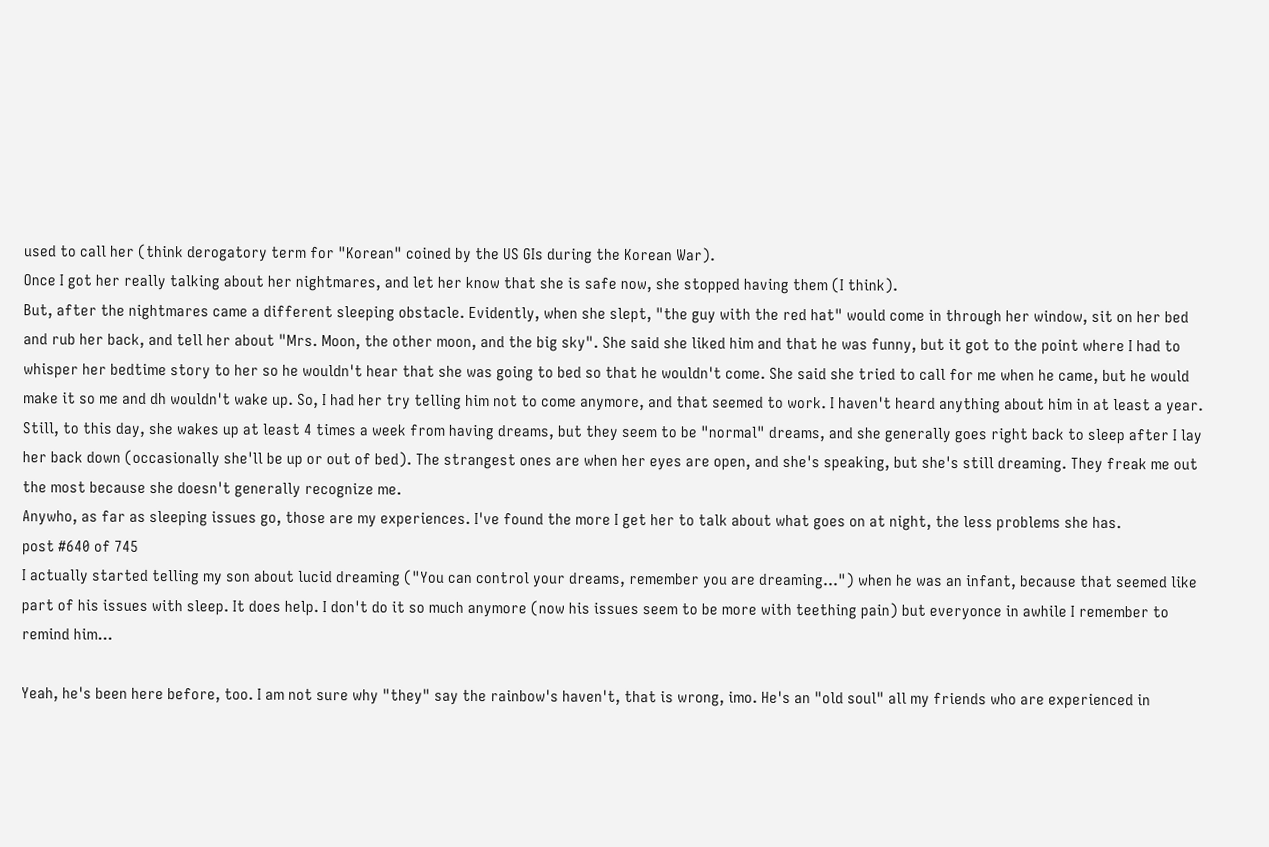used to call her (think derogatory term for "Korean" coined by the US GIs during the Korean War).
Once I got her really talking about her nightmares, and let her know that she is safe now, she stopped having them (I think).
But, after the nightmares came a different sleeping obstacle. Evidently, when she slept, "the guy with the red hat" would come in through her window, sit on her bed and rub her back, and tell her about "Mrs. Moon, the other moon, and the big sky". She said she liked him and that he was funny, but it got to the point where I had to whisper her bedtime story to her so he wouldn't hear that she was going to bed so that he wouldn't come. She said she tried to call for me when he came, but he would make it so me and dh wouldn't wake up. So, I had her try telling him not to come anymore, and that seemed to work. I haven't heard anything about him in at least a year.
Still, to this day, she wakes up at least 4 times a week from having dreams, but they seem to be "normal" dreams, and she generally goes right back to sleep after I lay her back down (occasionally she'll be up or out of bed). The strangest ones are when her eyes are open, and she's speaking, but she's still dreaming. They freak me out the most because she doesn't generally recognize me.
Anywho, as far as sleeping issues go, those are my experiences. I've found the more I get her to talk about what goes on at night, the less problems she has.
post #640 of 745
I actually started telling my son about lucid dreaming ("You can control your dreams, remember you are dreaming...") when he was an infant, because that seemed like part of his issues with sleep. It does help. I don't do it so much anymore (now his issues seem to be more with teething pain) but everyonce in awhile I remember to remind him...

Yeah, he's been here before, too. I am not sure why "they" say the rainbow's haven't, that is wrong, imo. He's an "old soul" all my friends who are experienced in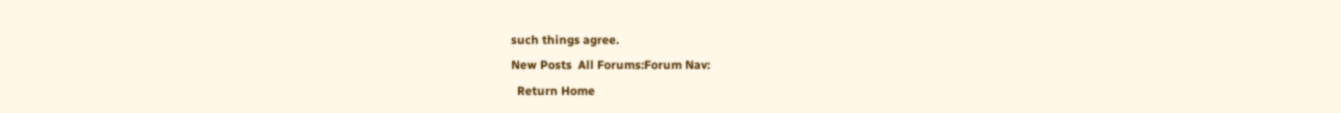such things agree.
New Posts  All Forums:Forum Nav:
  Return Home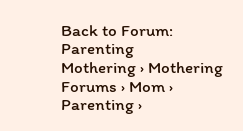Back to Forum: Parenting
Mothering › Mothering Forums › Mom › Parenting ›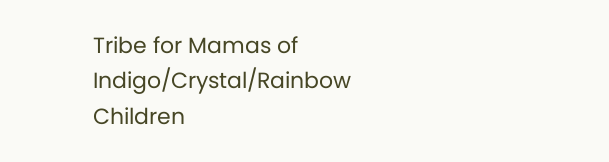Tribe for Mamas of Indigo/Crystal/Rainbow Children